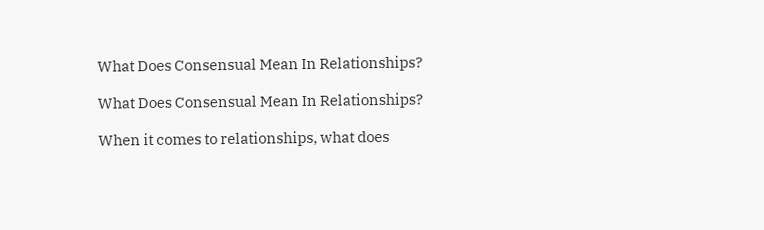What Does Consensual Mean In Relationships?

What Does Consensual Mean In Relationships?

When it comes to relationships, what does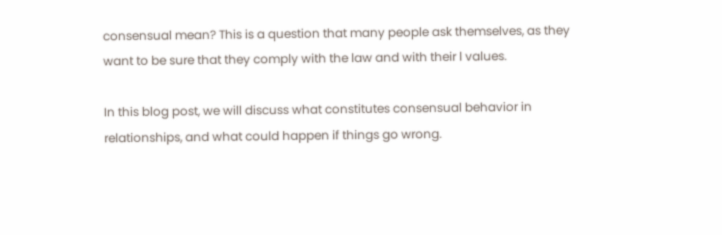consensual mean? This is a question that many people ask themselves, as they want to be sure that they comply with the law and with their l values.

In this blog post, we will discuss what constitutes consensual behavior in relationships, and what could happen if things go wrong.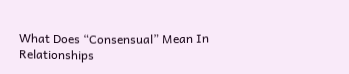What Does “Consensual” Mean In Relationships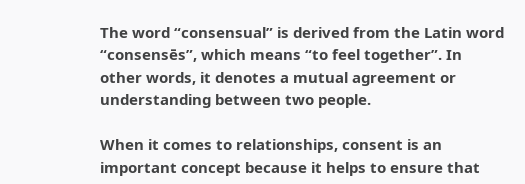The word “consensual” is derived from the Latin word “consensēs”, which means “to feel together”. In other words, it denotes a mutual agreement or understanding between two people.

When it comes to relationships, consent is an important concept because it helps to ensure that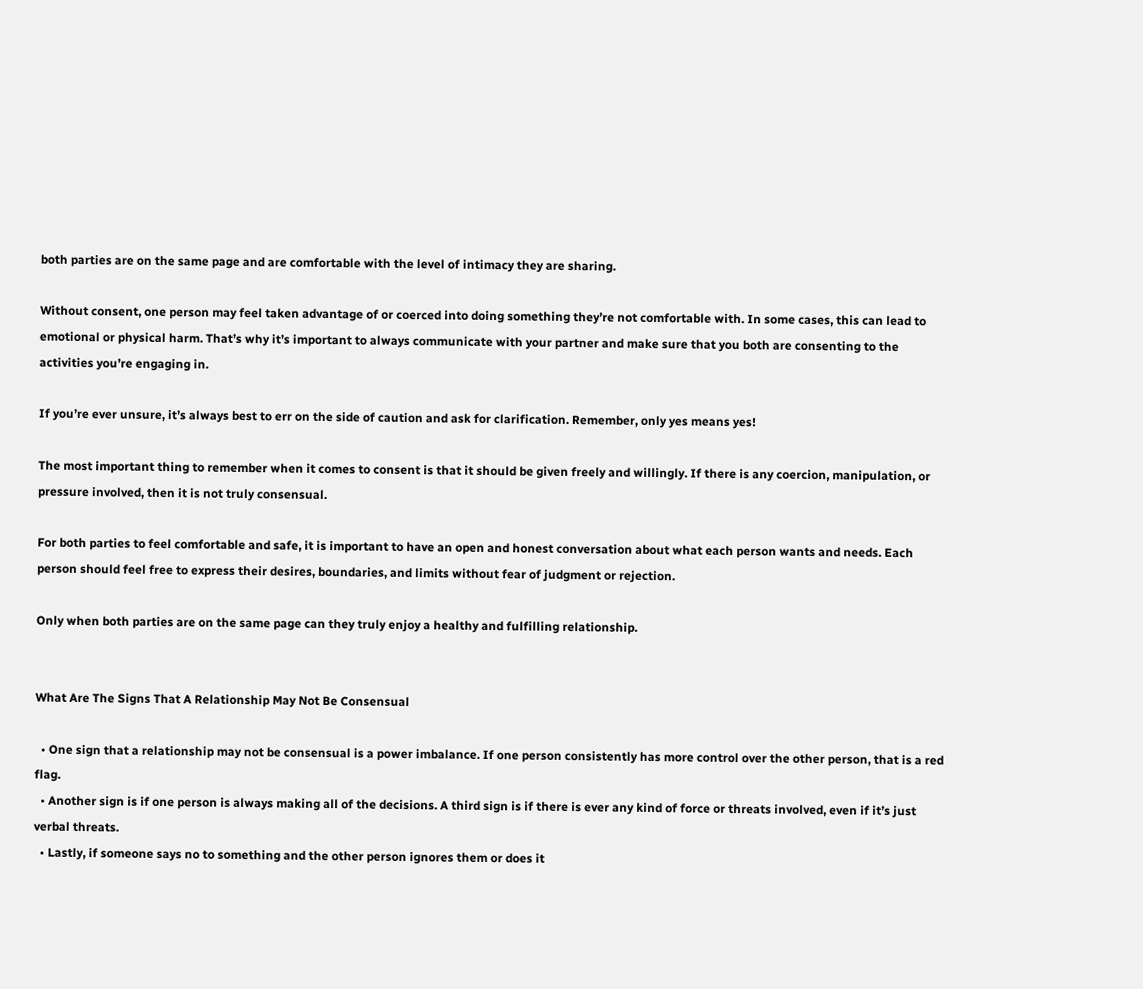both parties are on the same page and are comfortable with the level of intimacy they are sharing.

Without consent, one person may feel taken advantage of or coerced into doing something they’re not comfortable with. In some cases, this can lead to emotional or physical harm. That’s why it’s important to always communicate with your partner and make sure that you both are consenting to the activities you’re engaging in.

If you’re ever unsure, it’s always best to err on the side of caution and ask for clarification. Remember, only yes means yes!

The most important thing to remember when it comes to consent is that it should be given freely and willingly. If there is any coercion, manipulation, or pressure involved, then it is not truly consensual.

For both parties to feel comfortable and safe, it is important to have an open and honest conversation about what each person wants and needs. Each person should feel free to express their desires, boundaries, and limits without fear of judgment or rejection.

Only when both parties are on the same page can they truly enjoy a healthy and fulfilling relationship.


What Are The Signs That A Relationship May Not Be Consensual

  • One sign that a relationship may not be consensual is a power imbalance. If one person consistently has more control over the other person, that is a red flag.
  • Another sign is if one person is always making all of the decisions. A third sign is if there is ever any kind of force or threats involved, even if it’s just verbal threats.
  • Lastly, if someone says no to something and the other person ignores them or does it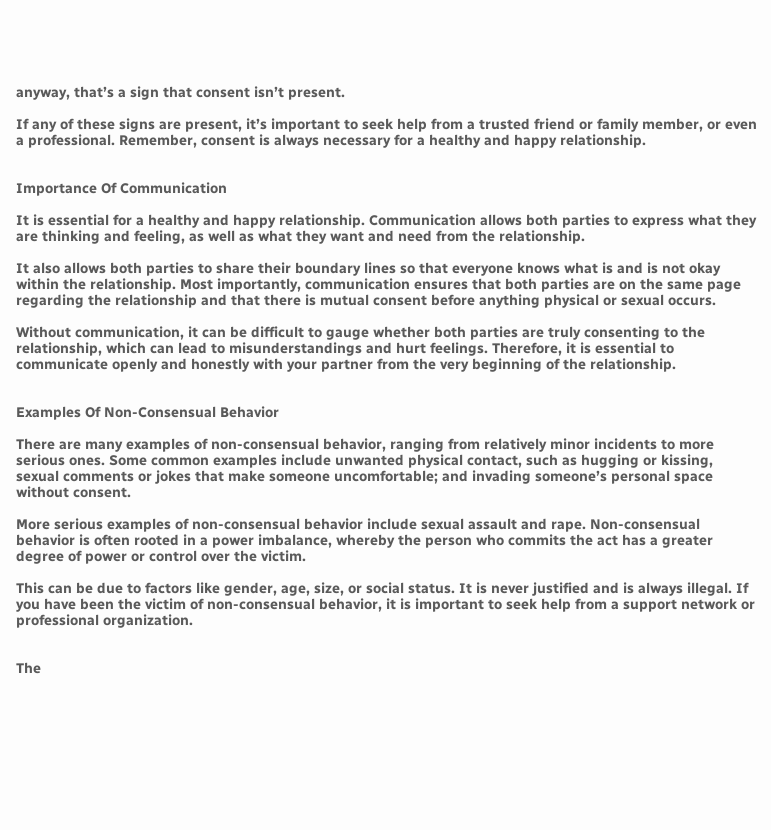anyway, that’s a sign that consent isn’t present.

If any of these signs are present, it’s important to seek help from a trusted friend or family member, or even a professional. Remember, consent is always necessary for a healthy and happy relationship.


Importance Of Communication

It is essential for a healthy and happy relationship. Communication allows both parties to express what they are thinking and feeling, as well as what they want and need from the relationship.

It also allows both parties to share their boundary lines so that everyone knows what is and is not okay within the relationship. Most importantly, communication ensures that both parties are on the same page regarding the relationship and that there is mutual consent before anything physical or sexual occurs.

Without communication, it can be difficult to gauge whether both parties are truly consenting to the relationship, which can lead to misunderstandings and hurt feelings. Therefore, it is essential to communicate openly and honestly with your partner from the very beginning of the relationship.


Examples Of Non-Consensual Behavior

There are many examples of non-consensual behavior, ranging from relatively minor incidents to more serious ones. Some common examples include unwanted physical contact, such as hugging or kissing, sexual comments or jokes that make someone uncomfortable; and invading someone’s personal space without consent.

More serious examples of non-consensual behavior include sexual assault and rape. Non-consensual behavior is often rooted in a power imbalance, whereby the person who commits the act has a greater degree of power or control over the victim.

This can be due to factors like gender, age, size, or social status. It is never justified and is always illegal. If you have been the victim of non-consensual behavior, it is important to seek help from a support network or professional organization.


The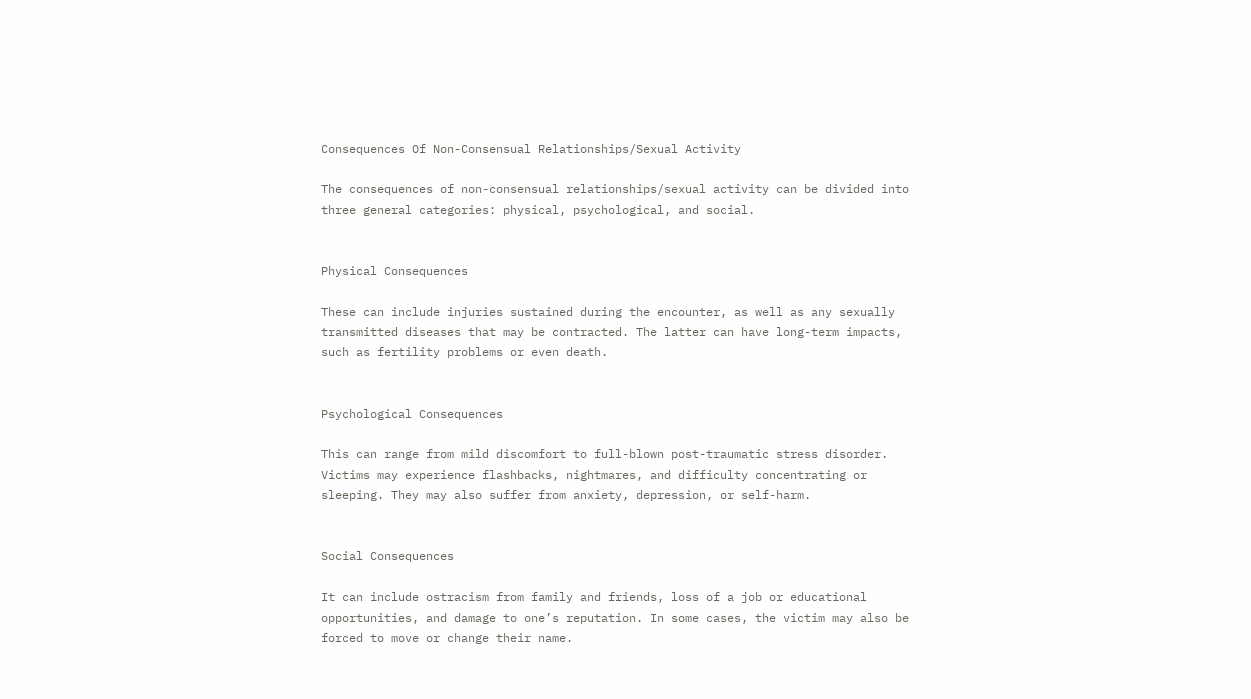Consequences Of Non-Consensual Relationships/Sexual Activity

The consequences of non-consensual relationships/sexual activity can be divided into three general categories: physical, psychological, and social.


Physical Consequences

These can include injuries sustained during the encounter, as well as any sexually transmitted diseases that may be contracted. The latter can have long-term impacts, such as fertility problems or even death.


Psychological Consequences

This can range from mild discomfort to full-blown post-traumatic stress disorder. Victims may experience flashbacks, nightmares, and difficulty concentrating or sleeping. They may also suffer from anxiety, depression, or self-harm.


Social Consequences

It can include ostracism from family and friends, loss of a job or educational opportunities, and damage to one’s reputation. In some cases, the victim may also be forced to move or change their name.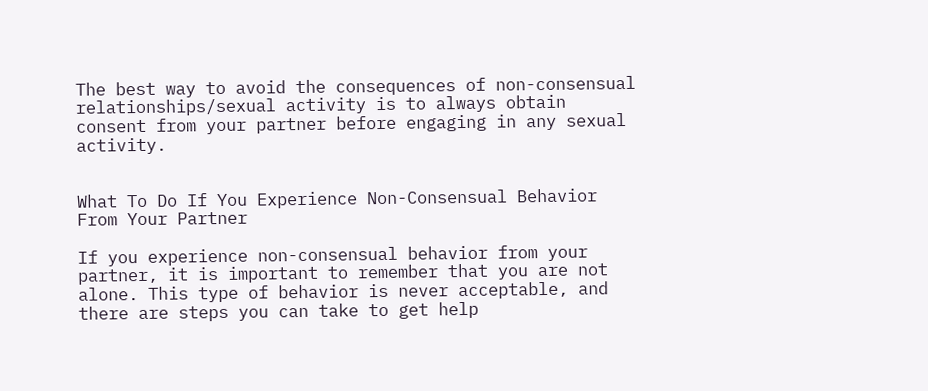The best way to avoid the consequences of non-consensual relationships/sexual activity is to always obtain consent from your partner before engaging in any sexual activity.


What To Do If You Experience Non-Consensual Behavior From Your Partner

If you experience non-consensual behavior from your partner, it is important to remember that you are not alone. This type of behavior is never acceptable, and there are steps you can take to get help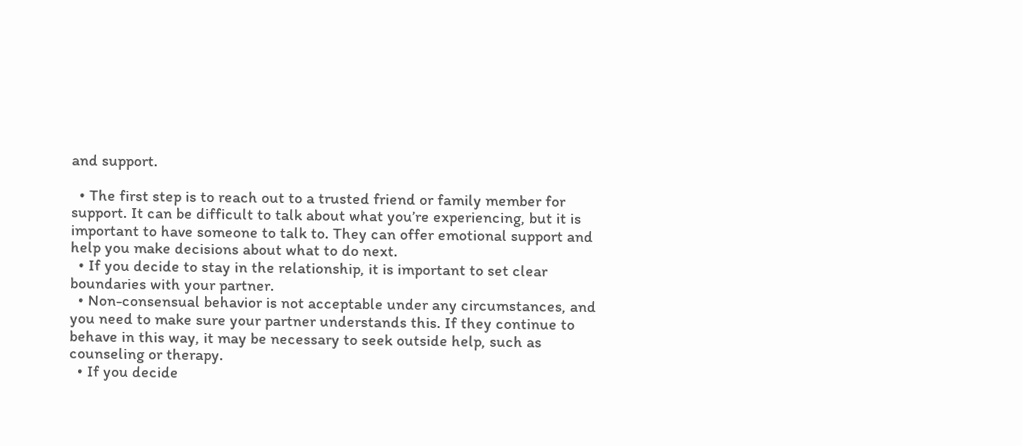and support.

  • The first step is to reach out to a trusted friend or family member for support. It can be difficult to talk about what you’re experiencing, but it is important to have someone to talk to. They can offer emotional support and help you make decisions about what to do next.
  • If you decide to stay in the relationship, it is important to set clear boundaries with your partner.
  • Non-consensual behavior is not acceptable under any circumstances, and you need to make sure your partner understands this. If they continue to behave in this way, it may be necessary to seek outside help, such as counseling or therapy.
  • If you decide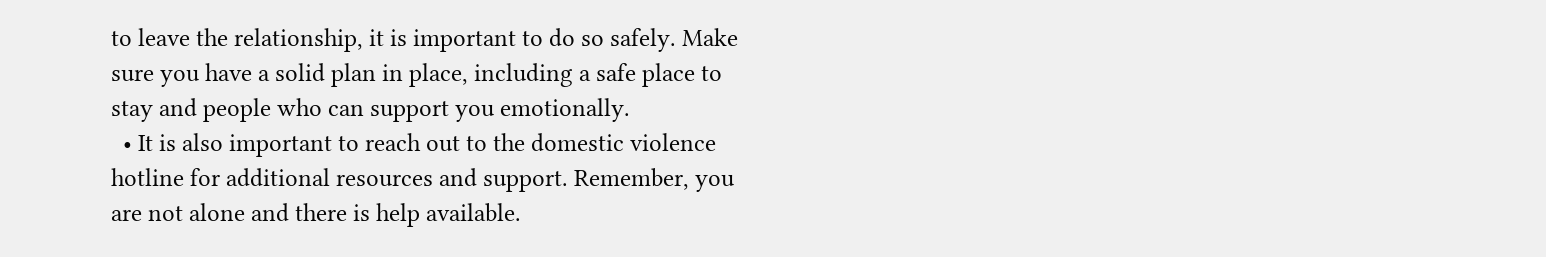to leave the relationship, it is important to do so safely. Make sure you have a solid plan in place, including a safe place to stay and people who can support you emotionally.
  • It is also important to reach out to the domestic violence hotline for additional resources and support. Remember, you are not alone and there is help available.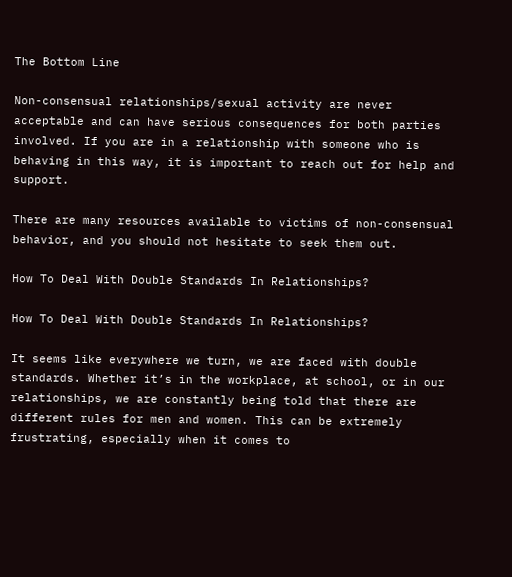The Bottom Line

Non-consensual relationships/sexual activity are never acceptable and can have serious consequences for both parties involved. If you are in a relationship with someone who is behaving in this way, it is important to reach out for help and support.

There are many resources available to victims of non-consensual behavior, and you should not hesitate to seek them out.

How To Deal With Double Standards In Relationships?

How To Deal With Double Standards In Relationships?

It seems like everywhere we turn, we are faced with double standards. Whether it’s in the workplace, at school, or in our relationships, we are constantly being told that there are different rules for men and women. This can be extremely frustrating, especially when it comes to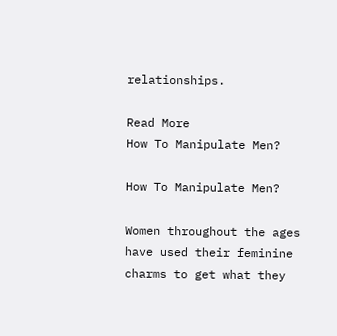relationships.

Read More
How To Manipulate Men?

How To Manipulate Men?

Women throughout the ages have used their feminine charms to get what they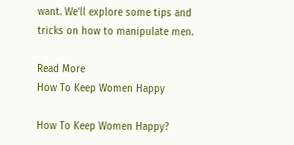want. We’ll explore some tips and tricks on how to manipulate men.

Read More
How To Keep Women Happy

How To Keep Women Happy?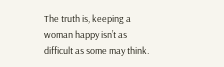The truth is, keeping a woman happy isn’t as difficult as some may think.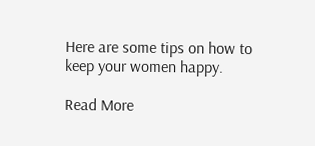Here are some tips on how to keep your women happy.

Read More